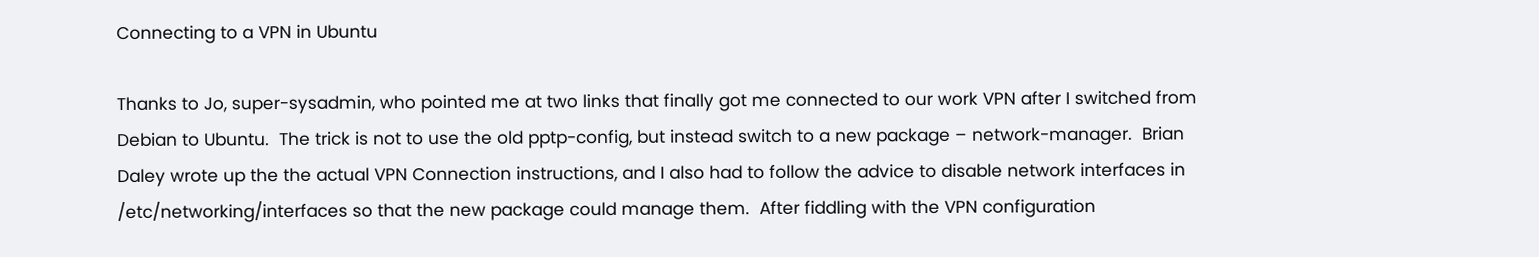Connecting to a VPN in Ubuntu

Thanks to Jo, super-sysadmin, who pointed me at two links that finally got me connected to our work VPN after I switched from Debian to Ubuntu.  The trick is not to use the old pptp-config, but instead switch to a new package – network-manager.  Brian Daley wrote up the the actual VPN Connection instructions, and I also had to follow the advice to disable network interfaces in /etc/networking/interfaces so that the new package could manage them.  After fiddling with the VPN configuration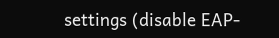settings (disable EAP-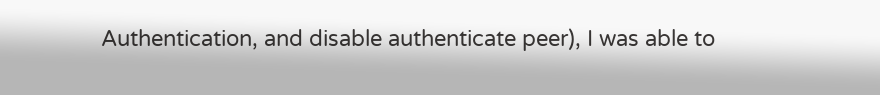Authentication, and disable authenticate peer), I was able to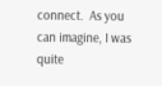connect.  As you can imagine, I was quite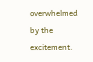overwhelmed by the excitement.